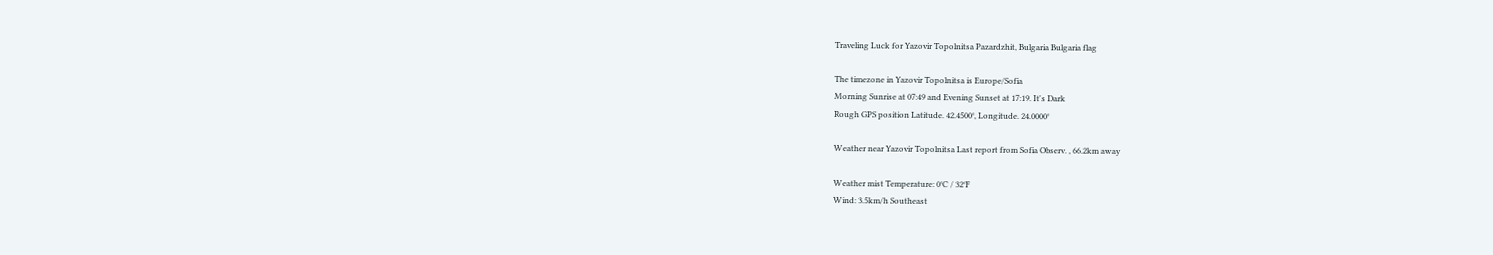Traveling Luck for Yazovir Topolnitsa Pazardzhit, Bulgaria Bulgaria flag

The timezone in Yazovir Topolnitsa is Europe/Sofia
Morning Sunrise at 07:49 and Evening Sunset at 17:19. It's Dark
Rough GPS position Latitude. 42.4500°, Longitude. 24.0000°

Weather near Yazovir Topolnitsa Last report from Sofia Observ. , 66.2km away

Weather mist Temperature: 0°C / 32°F
Wind: 3.5km/h Southeast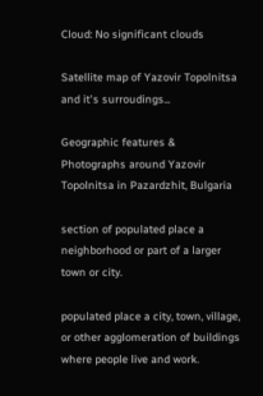Cloud: No significant clouds

Satellite map of Yazovir Topolnitsa and it's surroudings...

Geographic features & Photographs around Yazovir Topolnitsa in Pazardzhit, Bulgaria

section of populated place a neighborhood or part of a larger town or city.

populated place a city, town, village, or other agglomeration of buildings where people live and work.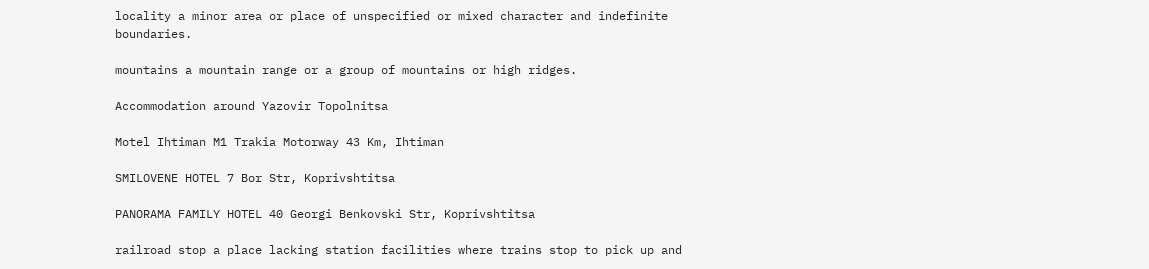locality a minor area or place of unspecified or mixed character and indefinite boundaries.

mountains a mountain range or a group of mountains or high ridges.

Accommodation around Yazovir Topolnitsa

Motel Ihtiman M1 Trakia Motorway 43 Km, Ihtiman

SMILOVENE HOTEL 7 Bor Str, Koprivshtitsa

PANORAMA FAMILY HOTEL 40 Georgi Benkovski Str, Koprivshtitsa

railroad stop a place lacking station facilities where trains stop to pick up and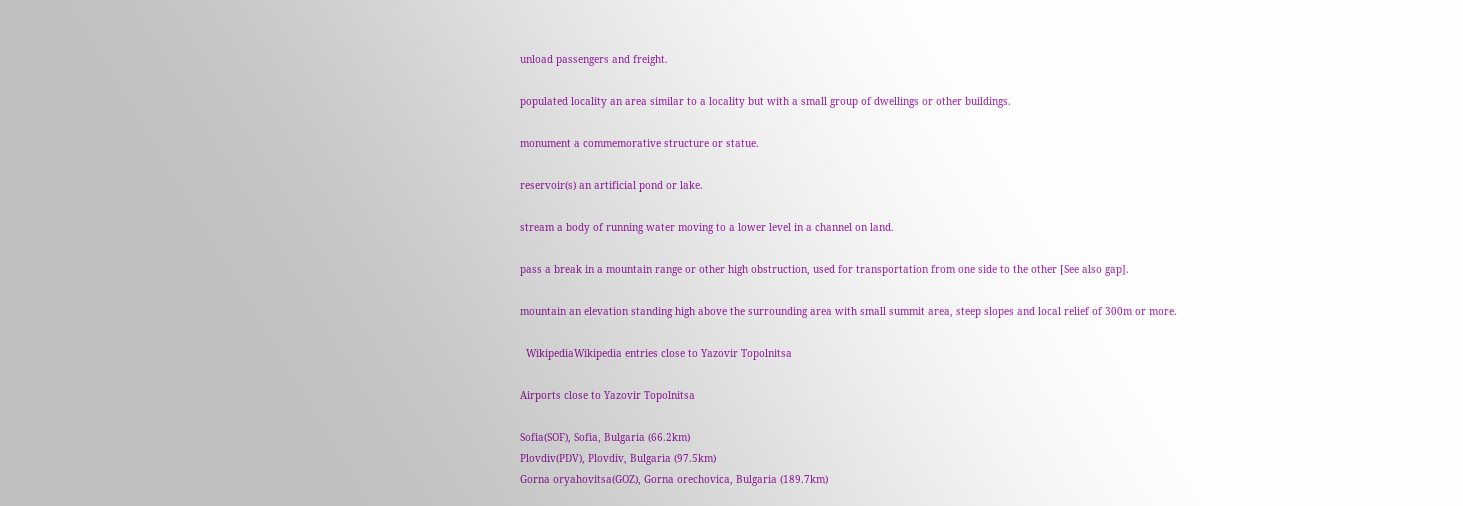unload passengers and freight.

populated locality an area similar to a locality but with a small group of dwellings or other buildings.

monument a commemorative structure or statue.

reservoir(s) an artificial pond or lake.

stream a body of running water moving to a lower level in a channel on land.

pass a break in a mountain range or other high obstruction, used for transportation from one side to the other [See also gap].

mountain an elevation standing high above the surrounding area with small summit area, steep slopes and local relief of 300m or more.

  WikipediaWikipedia entries close to Yazovir Topolnitsa

Airports close to Yazovir Topolnitsa

Sofia(SOF), Sofia, Bulgaria (66.2km)
Plovdiv(PDV), Plovdiv, Bulgaria (97.5km)
Gorna oryahovitsa(GOZ), Gorna orechovica, Bulgaria (189.7km)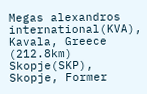Megas alexandros international(KVA), Kavala, Greece (212.8km)
Skopje(SKP), Skopje, Former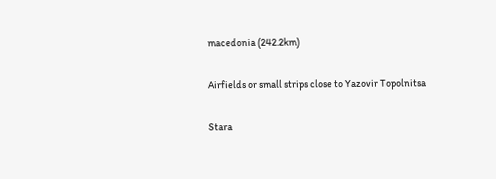macedonia (242.2km)

Airfields or small strips close to Yazovir Topolnitsa

Stara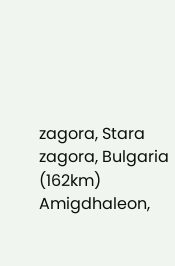zagora, Stara zagora, Bulgaria (162km)
Amigdhaleon,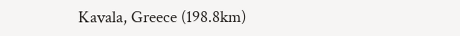Kavala, Greece (198.8km)